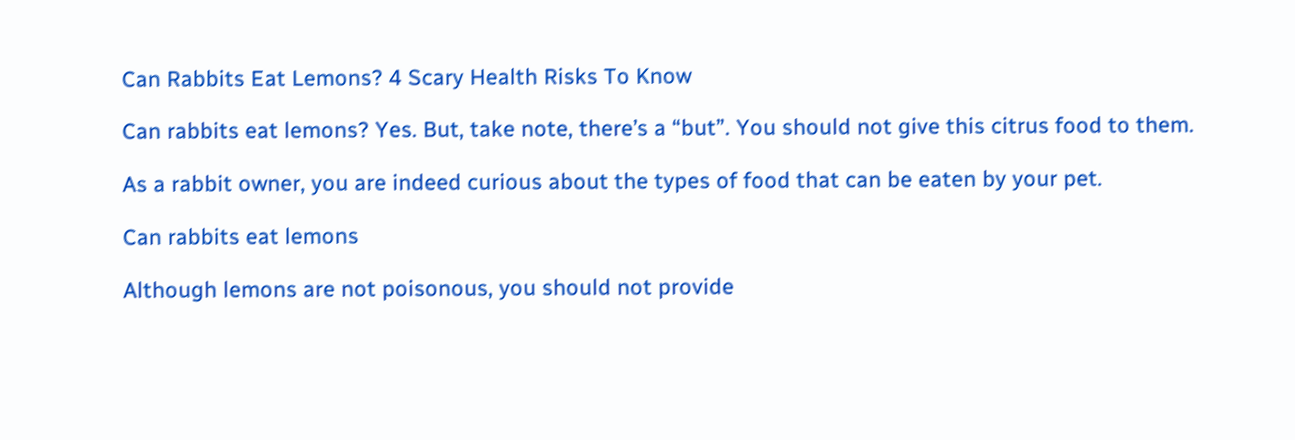Can Rabbits Eat Lemons? 4 Scary Health Risks To Know

Can rabbits eat lemons? Yes. But, take note, there’s a “but”. You should not give this citrus food to them.

As a rabbit owner, you are indeed curious about the types of food that can be eaten by your pet.

Can rabbits eat lemons

Although lemons are not poisonous, you should not provide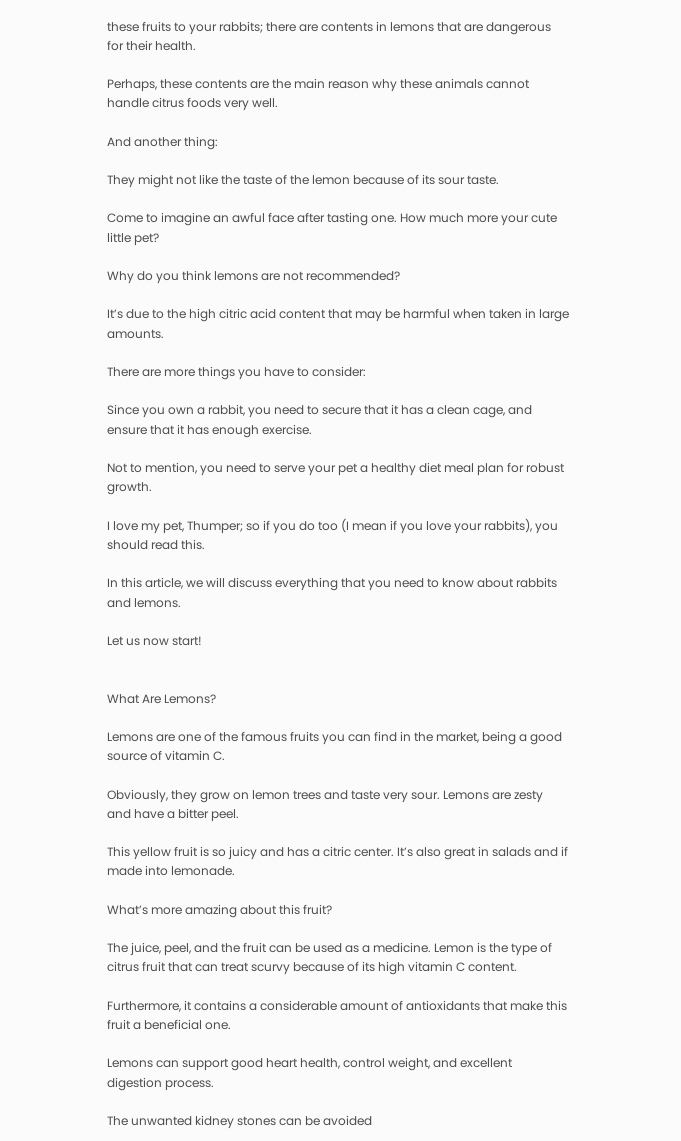these fruits to your rabbits; there are contents in lemons that are dangerous for their health.

Perhaps, these contents are the main reason why these animals cannot handle citrus foods very well.

And another thing:

They might not like the taste of the lemon because of its sour taste.

Come to imagine an awful face after tasting one. How much more your cute little pet?

Why do you think lemons are not recommended?

It’s due to the high citric acid content that may be harmful when taken in large amounts.

There are more things you have to consider:

Since you own a rabbit, you need to secure that it has a clean cage, and ensure that it has enough exercise.

Not to mention, you need to serve your pet a healthy diet meal plan for robust growth.

I love my pet, Thumper; so if you do too (I mean if you love your rabbits), you should read this.

In this article, we will discuss everything that you need to know about rabbits and lemons.

Let us now start!


What Are Lemons?

Lemons are one of the famous fruits you can find in the market, being a good source of vitamin C.

Obviously, they grow on lemon trees and taste very sour. Lemons are zesty and have a bitter peel.

This yellow fruit is so juicy and has a citric center. It’s also great in salads and if made into lemonade.

What’s more amazing about this fruit?

The juice, peel, and the fruit can be used as a medicine. Lemon is the type of citrus fruit that can treat scurvy because of its high vitamin C content.

Furthermore, it contains a considerable amount of antioxidants that make this fruit a beneficial one.

Lemons can support good heart health, control weight, and excellent digestion process.

The unwanted kidney stones can be avoided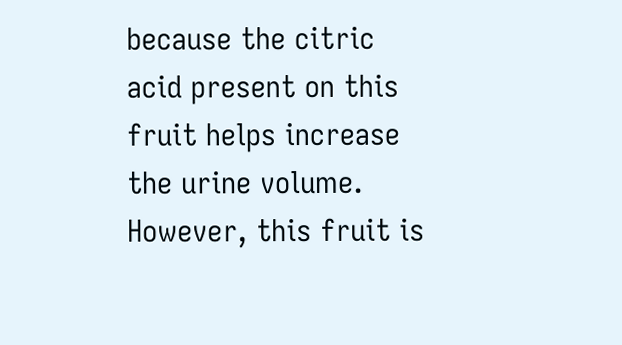because the citric acid present on this fruit helps increase the urine volume. However, this fruit is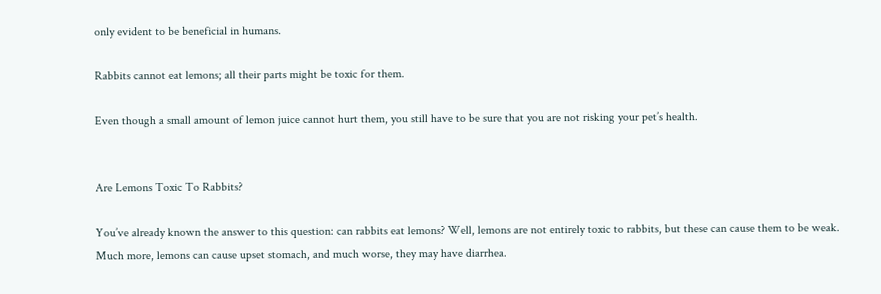only evident to be beneficial in humans.

Rabbits cannot eat lemons; all their parts might be toxic for them.

Even though a small amount of lemon juice cannot hurt them, you still have to be sure that you are not risking your pet’s health.


Are Lemons Toxic To Rabbits?

You’ve already known the answer to this question: can rabbits eat lemons? Well, lemons are not entirely toxic to rabbits, but these can cause them to be weak. Much more, lemons can cause upset stomach, and much worse, they may have diarrhea.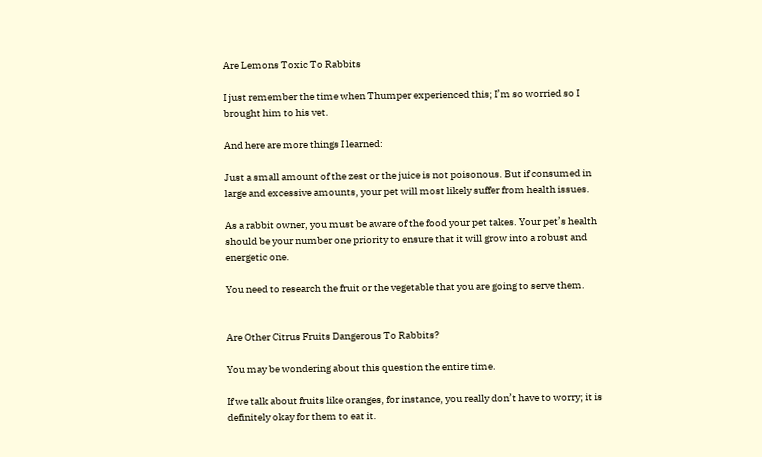Are Lemons Toxic To Rabbits

I just remember the time when Thumper experienced this; I’m so worried so I brought him to his vet.

And here are more things I learned:

Just a small amount of the zest or the juice is not poisonous. But if consumed in large and excessive amounts, your pet will most likely suffer from health issues.

As a rabbit owner, you must be aware of the food your pet takes. Your pet’s health should be your number one priority to ensure that it will grow into a robust and energetic one.

You need to research the fruit or the vegetable that you are going to serve them.


Are Other Citrus Fruits Dangerous To Rabbits?

You may be wondering about this question the entire time.

If we talk about fruits like oranges, for instance, you really don’t have to worry; it is definitely okay for them to eat it.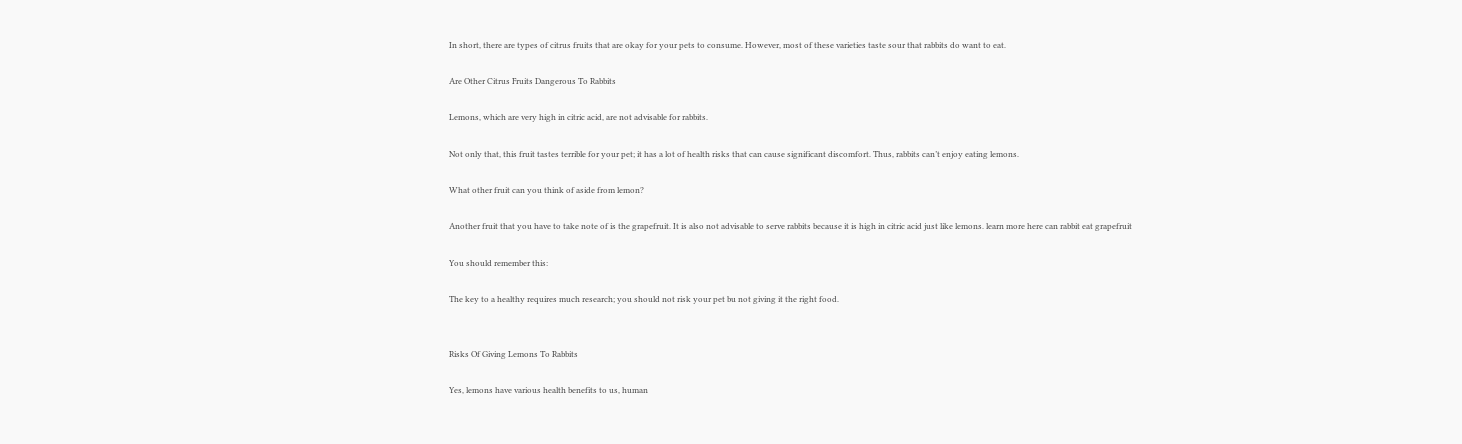In short, there are types of citrus fruits that are okay for your pets to consume. However, most of these varieties taste sour that rabbits do want to eat.

Are Other Citrus Fruits Dangerous To Rabbits

Lemons, which are very high in citric acid, are not advisable for rabbits.

Not only that, this fruit tastes terrible for your pet; it has a lot of health risks that can cause significant discomfort. Thus, rabbits can’t enjoy eating lemons.

What other fruit can you think of aside from lemon?

Another fruit that you have to take note of is the grapefruit. It is also not advisable to serve rabbits because it is high in citric acid just like lemons. learn more here can rabbit eat grapefruit

You should remember this:

The key to a healthy requires much research; you should not risk your pet bu not giving it the right food.


Risks Of Giving Lemons To Rabbits

Yes, lemons have various health benefits to us, human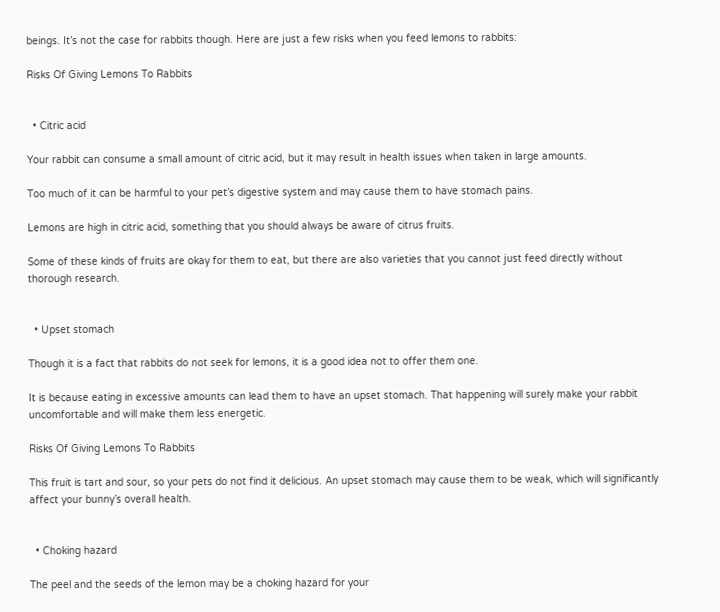beings. It’s not the case for rabbits though. Here are just a few risks when you feed lemons to rabbits:

Risks Of Giving Lemons To Rabbits


  • Citric acid

Your rabbit can consume a small amount of citric acid, but it may result in health issues when taken in large amounts.

Too much of it can be harmful to your pet’s digestive system and may cause them to have stomach pains.

Lemons are high in citric acid, something that you should always be aware of citrus fruits.

Some of these kinds of fruits are okay for them to eat, but there are also varieties that you cannot just feed directly without thorough research.


  • Upset stomach

Though it is a fact that rabbits do not seek for lemons, it is a good idea not to offer them one.

It is because eating in excessive amounts can lead them to have an upset stomach. That happening will surely make your rabbit uncomfortable and will make them less energetic.

Risks Of Giving Lemons To Rabbits

This fruit is tart and sour, so your pets do not find it delicious. An upset stomach may cause them to be weak, which will significantly affect your bunny’s overall health.


  • Choking hazard

The peel and the seeds of the lemon may be a choking hazard for your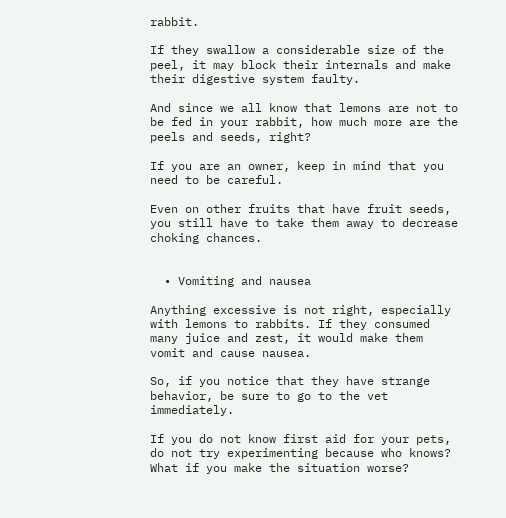rabbit.

If they swallow a considerable size of the peel, it may block their internals and make their digestive system faulty.

And since we all know that lemons are not to be fed in your rabbit, how much more are the peels and seeds, right?

If you are an owner, keep in mind that you need to be careful.

Even on other fruits that have fruit seeds, you still have to take them away to decrease choking chances.


  • Vomiting and nausea

Anything excessive is not right, especially with lemons to rabbits. If they consumed many juice and zest, it would make them vomit and cause nausea.

So, if you notice that they have strange behavior, be sure to go to the vet immediately.

If you do not know first aid for your pets, do not try experimenting because who knows? What if you make the situation worse?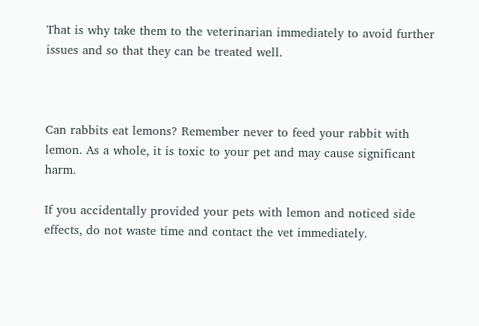That is why take them to the veterinarian immediately to avoid further issues and so that they can be treated well.



Can rabbits eat lemons? Remember never to feed your rabbit with lemon. As a whole, it is toxic to your pet and may cause significant harm.

If you accidentally provided your pets with lemon and noticed side effects, do not waste time and contact the vet immediately.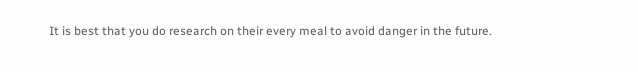It is best that you do research on their every meal to avoid danger in the future.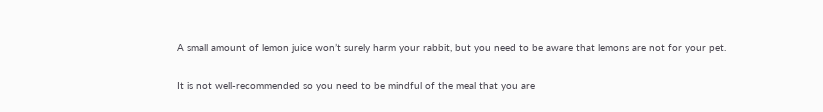A small amount of lemon juice won’t surely harm your rabbit, but you need to be aware that lemons are not for your pet.

It is not well-recommended so you need to be mindful of the meal that you are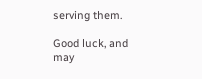serving them.

Good luck, and may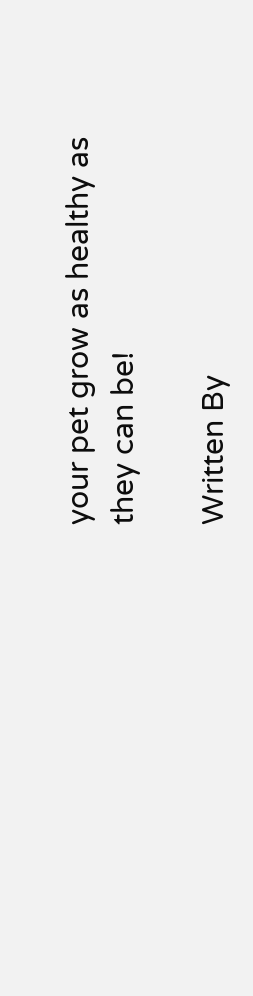your pet grow as healthy as they can be!

Written By